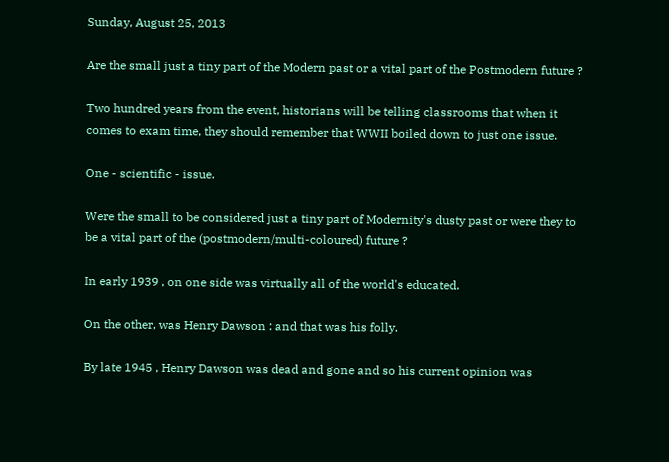Sunday, August 25, 2013

Are the small just a tiny part of the Modern past or a vital part of the Postmodern future ?

Two hundred years from the event, historians will be telling classrooms that when it comes to exam time, they should remember that WWII boiled down to just one issue.

One - scientific - issue.

Were the small to be considered just a tiny part of Modernity's dusty past or were they to be a vital part of the (postmodern/multi-coloured) future ?

In early 1939 , on one side was virtually all of the world's educated.

On the other, was Henry Dawson : and that was his folly.

By late 1945 , Henry Dawson was dead and gone and so his current opinion was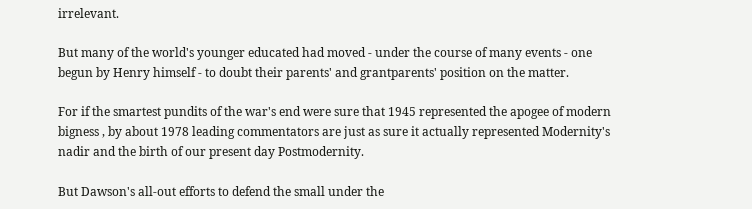irrelevant.

But many of the world's younger educated had moved - under the course of many events - one begun by Henry himself - to doubt their parents' and grantparents' position on the matter.

For if the smartest pundits of the war's end were sure that 1945 represented the apogee of modern bigness , by about 1978 leading commentators are just as sure it actually represented Modernity's nadir and the birth of our present day Postmodernity.

But Dawson's all-out efforts to defend the small under the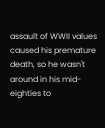assault of WWII values caused his premature death, so he wasn't around in his mid-eighties to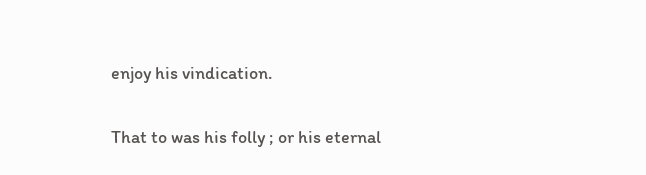enjoy his vindication.

That to was his folly ; or his eternal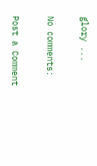glory ...

No comments:

Post a Comment